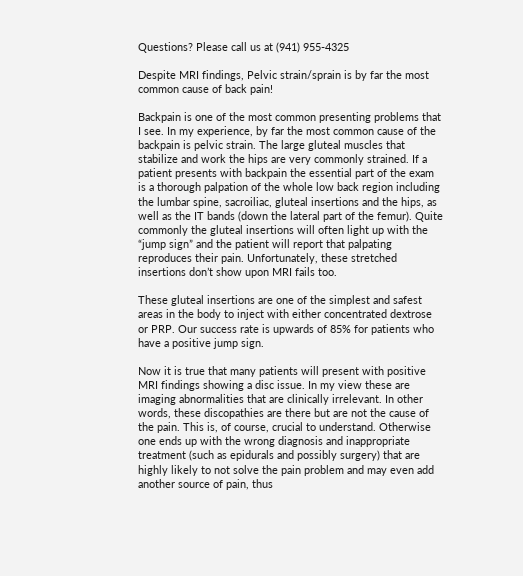Questions? Please call us at (941) 955-4325

Despite MRI findings, Pelvic strain/sprain is by far the most common cause of back pain!

Backpain is one of the most common presenting problems that I see. In my experience, by far the most common cause of the backpain is pelvic strain. The large gluteal muscles that stabilize and work the hips are very commonly strained. If a patient presents with backpain the essential part of the exam is a thorough palpation of the whole low back region including the lumbar spine, sacroiliac, gluteal insertions and the hips, as well as the IT bands (down the lateral part of the femur). Quite commonly the gluteal insertions will often light up with the “jump sign” and the patient will report that palpating reproduces their pain. Unfortunately, these stretched insertions don’t show upon MRI fails too.

These gluteal insertions are one of the simplest and safest areas in the body to inject with either concentrated dextrose or PRP. Our success rate is upwards of 85% for patients who have a positive jump sign.

Now it is true that many patients will present with positive MRI findings showing a disc issue. In my view these are imaging abnormalities that are clinically irrelevant. In other words, these discopathies are there but are not the cause of the pain. This is, of course, crucial to understand. Otherwise one ends up with the wrong diagnosis and inappropriate treatment (such as epidurals and possibly surgery) that are highly likely to not solve the pain problem and may even add another source of pain, thus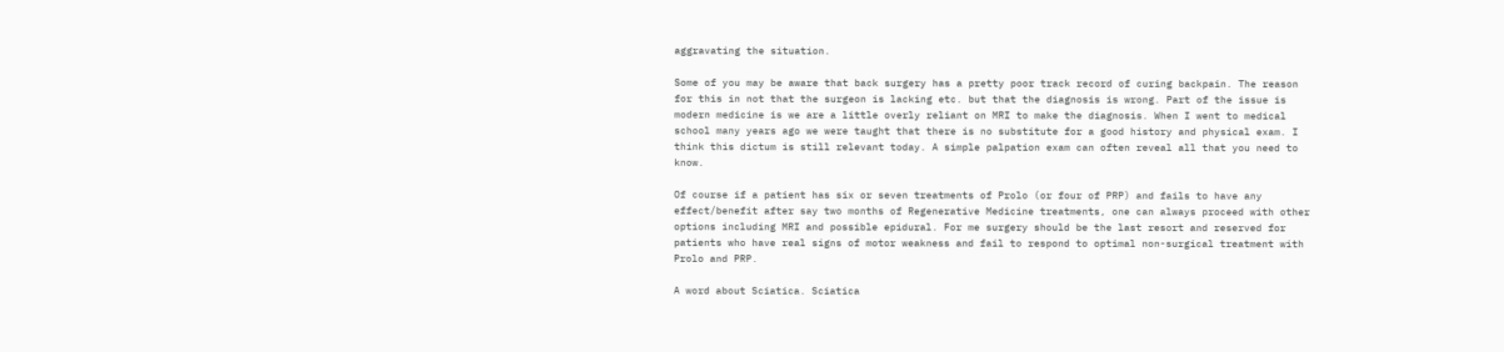aggravating the situation.

Some of you may be aware that back surgery has a pretty poor track record of curing backpain. The reason for this in not that the surgeon is lacking etc. but that the diagnosis is wrong. Part of the issue is modern medicine is we are a little overly reliant on MRI to make the diagnosis. When I went to medical school many years ago we were taught that there is no substitute for a good history and physical exam. I think this dictum is still relevant today. A simple palpation exam can often reveal all that you need to know.

Of course if a patient has six or seven treatments of Prolo (or four of PRP) and fails to have any effect/benefit after say two months of Regenerative Medicine treatments, one can always proceed with other options including MRI and possible epidural. For me surgery should be the last resort and reserved for patients who have real signs of motor weakness and fail to respond to optimal non-surgical treatment with Prolo and PRP.

A word about Sciatica. Sciatica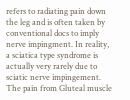refers to radiating pain down the leg and is often taken by conventional docs to imply nerve impingment. In reality, a sciatica type syndrome is actually very rarely due to sciatic nerve impingement. The pain from Gluteal muscle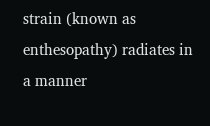strain (known as enthesopathy) radiates in a manner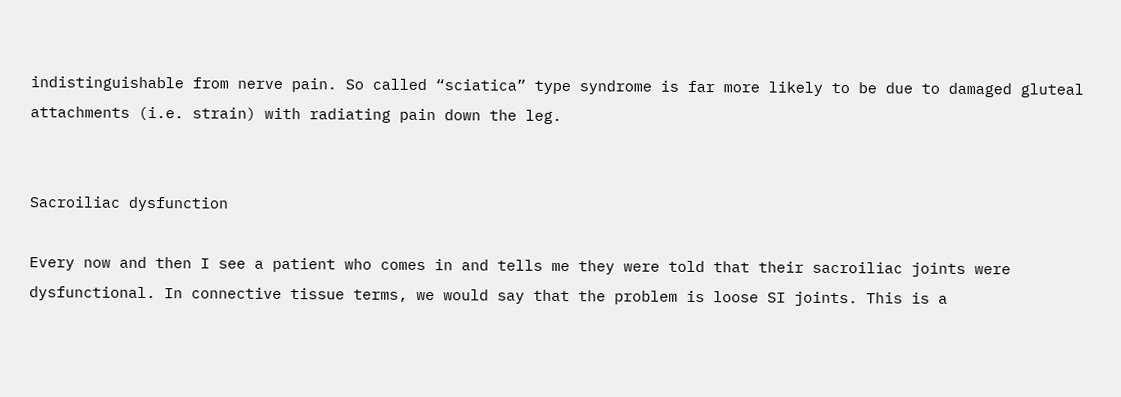indistinguishable from nerve pain. So called “sciatica” type syndrome is far more likely to be due to damaged gluteal attachments (i.e. strain) with radiating pain down the leg.


Sacroiliac dysfunction

Every now and then I see a patient who comes in and tells me they were told that their sacroiliac joints were dysfunctional. In connective tissue terms, we would say that the problem is loose SI joints. This is a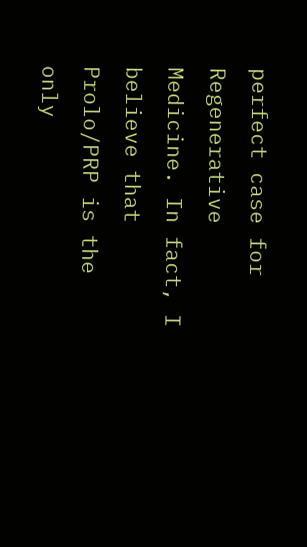perfect case for Regenerative Medicine. In fact, I believe that Prolo/PRP is the only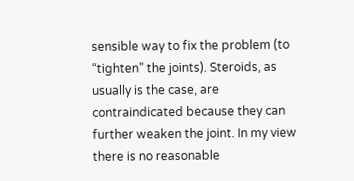sensible way to fix the problem (to “tighten” the joints). Steroids, as usually is the case, are contraindicated because they can further weaken the joint. In my view there is no reasonable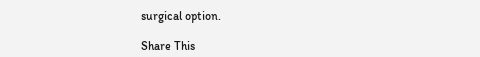surgical option.

Share This